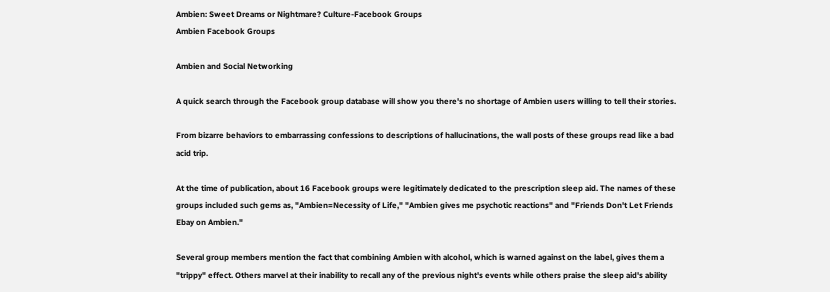Ambien: Sweet Dreams or Nightmare? Culture-Facebook Groups
Ambien Facebook Groups

Ambien and Social Networking

A quick search through the Facebook group database will show you there's no shortage of Ambien users willing to tell their stories.

From bizarre behaviors to embarrassing confessions to descriptions of hallucinations, the wall posts of these groups read like a bad acid trip.

At the time of publication, about 16 Facebook groups were legitimately dedicated to the prescription sleep aid. The names of these groups included such gems as, "Ambien=Necessity of Life," "Ambien gives me psychotic reactions" and "Friends Don't Let Friends Ebay on Ambien."

Several group members mention the fact that combining Ambien with alcohol, which is warned against on the label, gives them a "trippy" effect. Others marvel at their inability to recall any of the previous night's events while others praise the sleep aid's ability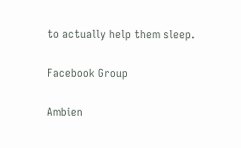to actually help them sleep.

Facebook Group

Ambien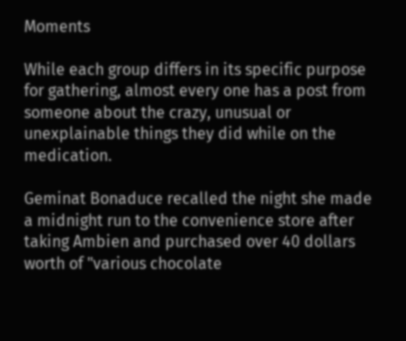Moments

While each group differs in its specific purpose for gathering, almost every one has a post from someone about the crazy, unusual or unexplainable things they did while on the medication.

Geminat Bonaduce recalled the night she made a midnight run to the convenience store after taking Ambien and purchased over 40 dollars worth of "various chocolate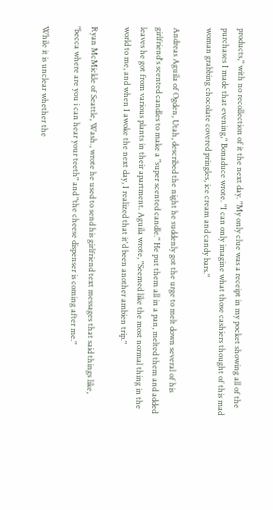products," with no recollection of it the next day. "My only clue was a receipt in my pocket showing all of the purchases I made that evening," Bonaduce wrote. "I can only imagine what those cashiers thought of this mad woman grabbing chocolate covered pringles, ice cream and candy bars."

Andreas Aguila of Ogden, Utah, described the night he suddenly got the urge to melt down several of his girlfriend's scented candles to make a "super scented candle." He put them all in a pan, melted them and added leaves he got from various plants in their apartment. Aguila wrote, "Seemed like the most normal thing in the world to me, and when I awoke the next day, I realized that it'd been another ambien trip."

Ryan McMickle of Seattle, Wash., wrote he used to send his girlfriend text messages that said things like, "becca where are you i can hear your teeth" and "the cheese dispenser is coming after me."

While it is unclear whether the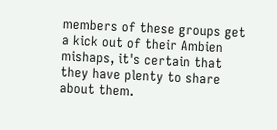members of these groups get a kick out of their Ambien mishaps, it's certain that they have plenty to share about them.